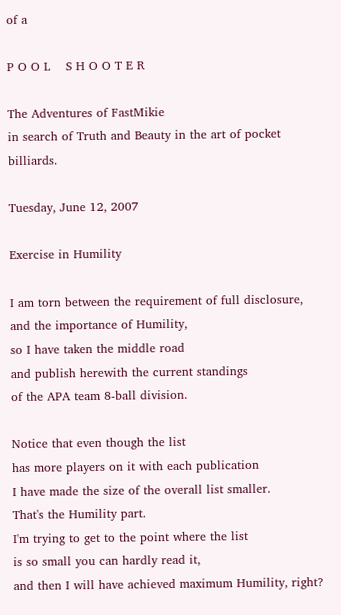of a

P O O L    S H O O T E R

The Adventures of FastMikie
in search of Truth and Beauty in the art of pocket billiards.

Tuesday, June 12, 2007

Exercise in Humility

I am torn between the requirement of full disclosure,
and the importance of Humility,
so I have taken the middle road
and publish herewith the current standings
of the APA team 8-ball division.

Notice that even though the list
has more players on it with each publication
I have made the size of the overall list smaller.
That's the Humility part.
I'm trying to get to the point where the list
is so small you can hardly read it,
and then I will have achieved maximum Humility, right?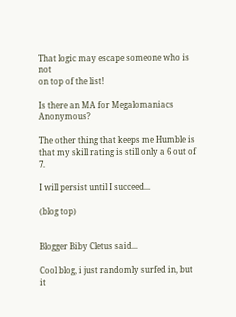That logic may escape someone who is not
on top of the list!

Is there an MA for Megalomaniacs Anonymous?

The other thing that keeps me Humble is
that my skill rating is still only a 6 out of 7.

I will persist until I succeed...

(blog top)


Blogger Biby Cletus said...

Cool blog, i just randomly surfed in, but it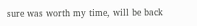sure was worth my time, will be back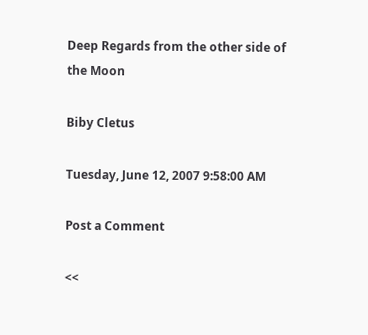Deep Regards from the other side of the Moon

Biby Cletus

Tuesday, June 12, 2007 9:58:00 AM

Post a Comment

<<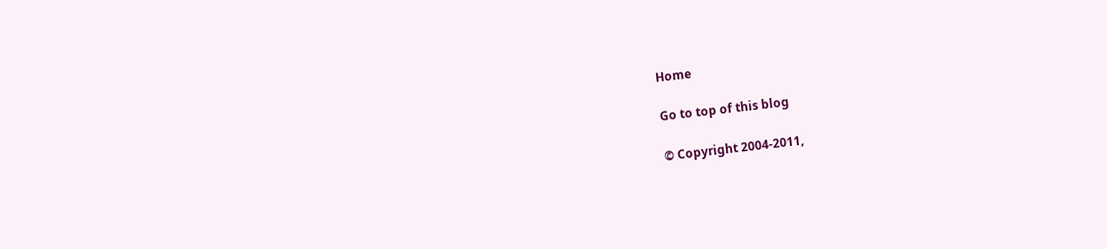Home

Go to top of this blog

© Copyright 2004-2011,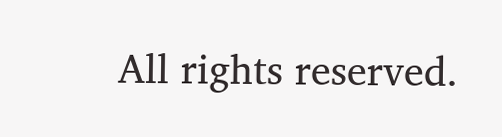All rights reserved.